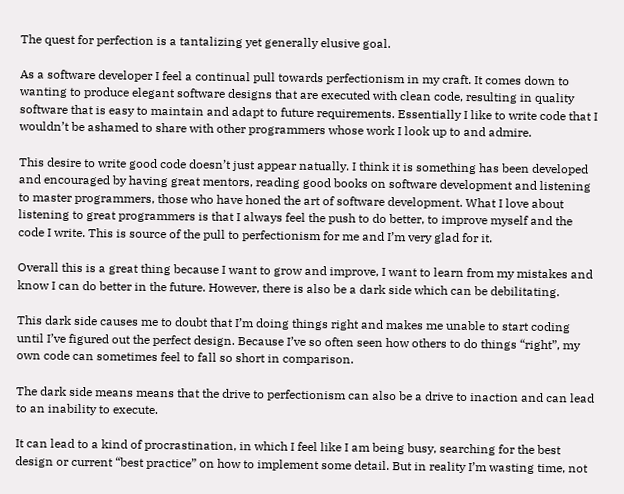The quest for perfection is a tantalizing yet generally elusive goal.

As a software developer I feel a continual pull towards perfectionism in my craft. It comes down to wanting to produce elegant software designs that are executed with clean code, resulting in quality software that is easy to maintain and adapt to future requirements. Essentially I like to write code that I wouldn’t be ashamed to share with other programmers whose work I look up to and admire.

This desire to write good code doesn’t just appear natually. I think it is something has been developed and encouraged by having great mentors, reading good books on software development and listening to master programmers, those who have honed the art of software development. What I love about listening to great programmers is that I always feel the push to do better, to improve myself and the code I write. This is source of the pull to perfectionism for me and I’m very glad for it.

Overall this is a great thing because I want to grow and improve, I want to learn from my mistakes and know I can do better in the future. However, there is also be a dark side which can be debilitating.

This dark side causes me to doubt that I’m doing things right and makes me unable to start coding until I’ve figured out the perfect design. Because I’ve so often seen how others to do things “right”, my own code can sometimes feel to fall so short in comparison.

The dark side means means that the drive to perfectionism can also be a drive to inaction and can lead to an inability to execute.

It can lead to a kind of procrastination, in which I feel like I am being busy, searching for the best design or current “best practice” on how to implement some detail. But in reality I’m wasting time, not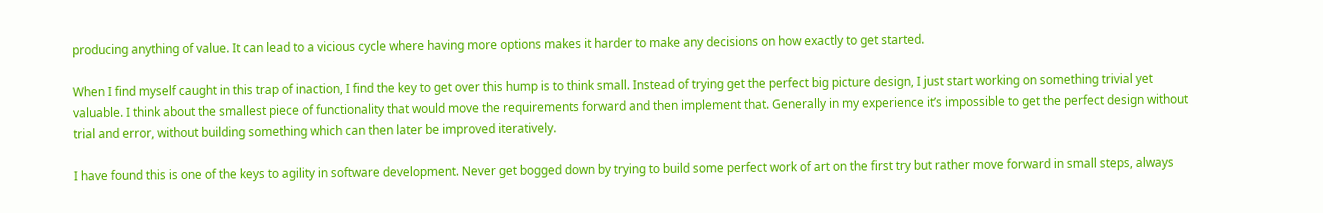producing anything of value. It can lead to a vicious cycle where having more options makes it harder to make any decisions on how exactly to get started.

When I find myself caught in this trap of inaction, I find the key to get over this hump is to think small. Instead of trying get the perfect big picture design, I just start working on something trivial yet valuable. I think about the smallest piece of functionality that would move the requirements forward and then implement that. Generally in my experience it’s impossible to get the perfect design without trial and error, without building something which can then later be improved iteratively.

I have found this is one of the keys to agility in software development. Never get bogged down by trying to build some perfect work of art on the first try but rather move forward in small steps, always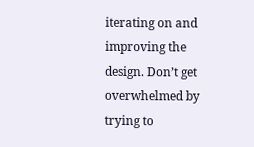iterating on and improving the design. Don’t get overwhelmed by trying to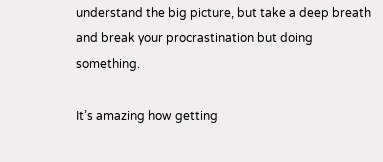understand the big picture, but take a deep breath and break your procrastination but doing something.

It’s amazing how getting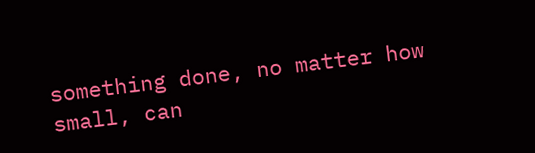something done, no matter how small, can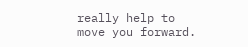really help to move you forward.